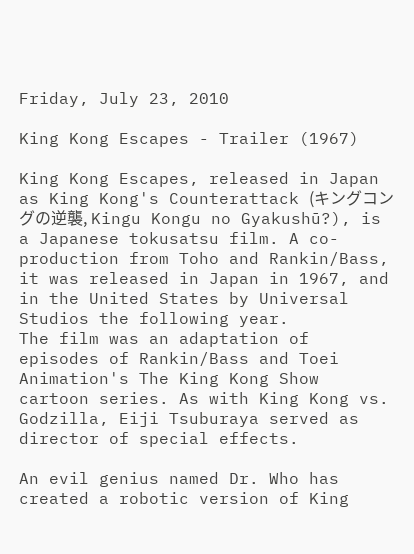Friday, July 23, 2010

King Kong Escapes - Trailer (1967)

King Kong Escapes, released in Japan as King Kong's Counterattack (キングコングの逆襲, Kingu Kongu no Gyakushū?), is a Japanese tokusatsu film. A co-production from Toho and Rankin/Bass, it was released in Japan in 1967, and in the United States by Universal Studios the following year.
The film was an adaptation of episodes of Rankin/Bass and Toei Animation's The King Kong Show cartoon series. As with King Kong vs. Godzilla, Eiji Tsuburaya served as director of special effects.

An evil genius named Dr. Who has created a robotic version of King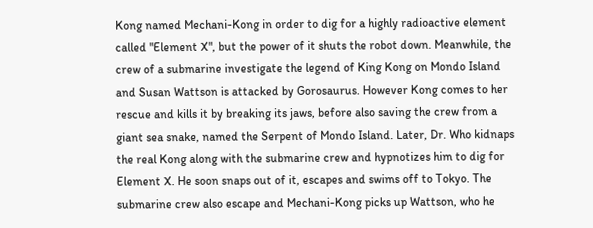Kong named Mechani-Kong in order to dig for a highly radioactive element called "Element X", but the power of it shuts the robot down. Meanwhile, the crew of a submarine investigate the legend of King Kong on Mondo Island and Susan Wattson is attacked by Gorosaurus. However Kong comes to her rescue and kills it by breaking its jaws, before also saving the crew from a giant sea snake, named the Serpent of Mondo Island. Later, Dr. Who kidnaps the real Kong along with the submarine crew and hypnotizes him to dig for Element X. He soon snaps out of it, escapes and swims off to Tokyo. The submarine crew also escape and Mechani-Kong picks up Wattson, who he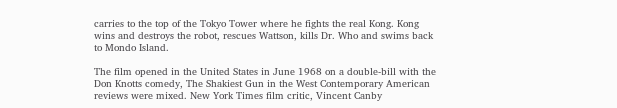carries to the top of the Tokyo Tower where he fights the real Kong. Kong wins and destroys the robot, rescues Wattson, kills Dr. Who and swims back to Mondo Island.

The film opened in the United States in June 1968 on a double-bill with the Don Knotts comedy, The Shakiest Gun in the West Contemporary American reviews were mixed. New York Times film critic, Vincent Canby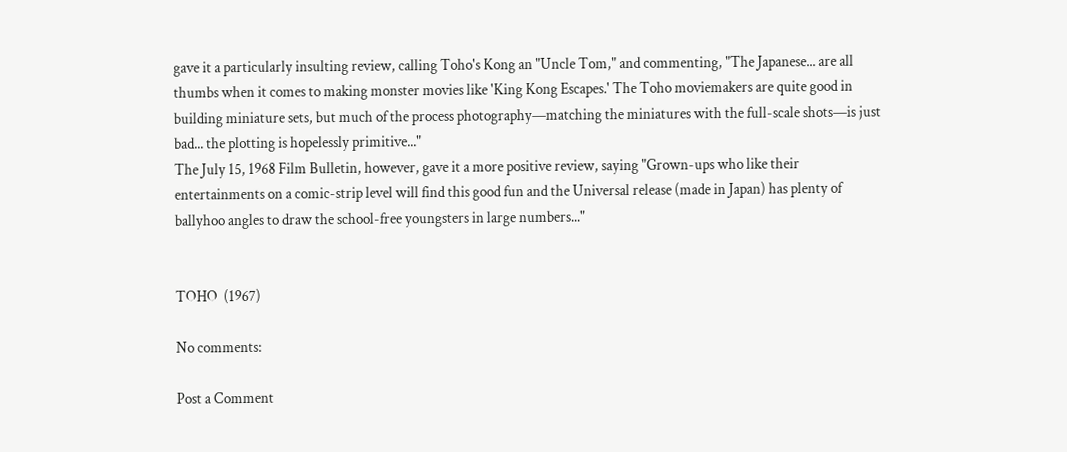gave it a particularly insulting review, calling Toho's Kong an "Uncle Tom," and commenting, "The Japanese... are all thumbs when it comes to making monster movies like 'King Kong Escapes.' The Toho moviemakers are quite good in building miniature sets, but much of the process photography—matching the miniatures with the full-scale shots—is just bad... the plotting is hopelessly primitive..."
The July 15, 1968 Film Bulletin, however, gave it a more positive review, saying "Grown-ups who like their entertainments on a comic-strip level will find this good fun and the Universal release (made in Japan) has plenty of ballyhoo angles to draw the school-free youngsters in large numbers..."


TOHO  (1967)

No comments:

Post a Comment